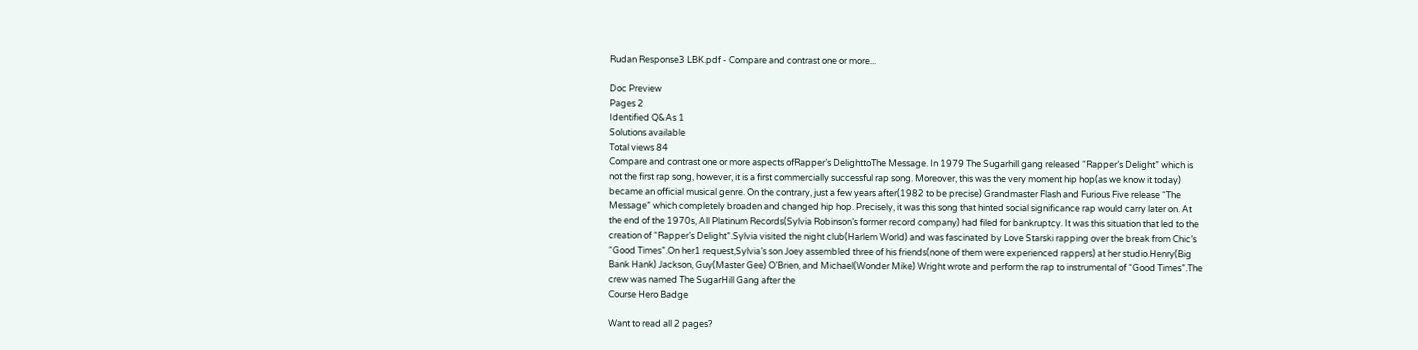Rudan Response3 LBK.pdf - Compare and contrast one or more...

Doc Preview
Pages 2
Identified Q&As 1
Solutions available
Total views 84
Compare and contrast one or more aspects ofRapper’s DelighttoThe Message. In 1979 The Sugarhill gang released “Rapper’s Delight” which is not the first rap song, however, it is a first commercially successful rap song. Moreover, this was the very moment hip hop(as we know it today) became an official musical genre. On the contrary, just a few years after(1982 to be precise) Grandmaster Flash and Furious Five release “The Message” which completely broaden and changed hip hop. Precisely, it was this song that hinted social significance rap would carry later on. At the end of the 1970s, All Platinum Records(Sylvia Robinson’s former record company) had filed for bankruptcy. It was this situation that led to the creation of “Rapper’s Delight”.Sylvia visited the night club(Harlem World) and was fascinated by Love Starski rapping over the break from Chic’s “Good Times”.On her1 request,Sylvia’s son Joey assembled three of his friends(none of them were experienced rappers) at her studio.Henry(Big Bank Hank) Jackson, Guy(Master Gee) O’Brien, and Michael(Wonder Mike) Wright wrote and perform the rap to instrumental of “Good Times”.The crew was named The SugarHill Gang after the
Course Hero Badge

Want to read all 2 pages?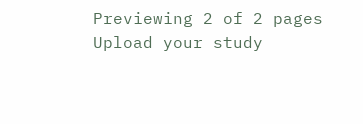Previewing 2 of 2 pages Upload your study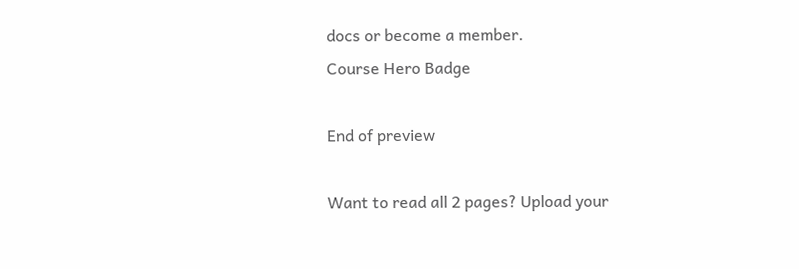docs or become a member.
Course Hero Badge

End of preview

Want to read all 2 pages? Upload your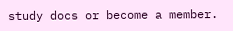study docs or become a member.